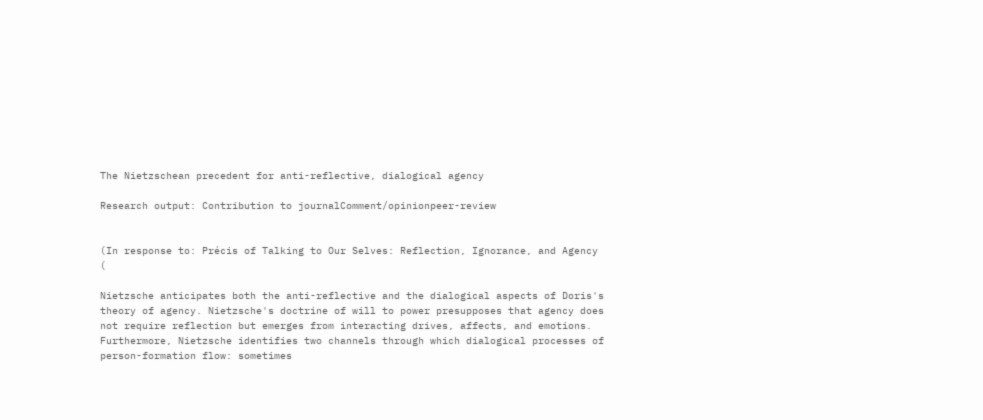The Nietzschean precedent for anti-reflective, dialogical agency

Research output: Contribution to journalComment/opinionpeer-review


(In response to: Précis of Talking to Our Selves: Reflection, Ignorance, and Agency (

Nietzsche anticipates both the anti-reflective and the dialogical aspects of Doris's theory of agency. Nietzsche's doctrine of will to power presupposes that agency does not require reflection but emerges from interacting drives, affects, and emotions. Furthermore, Nietzsche identifies two channels through which dialogical processes of person-formation flow: sometimes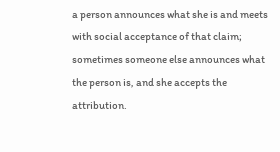a person announces what she is and meets with social acceptance of that claim; sometimes someone else announces what the person is, and she accepts the attribution.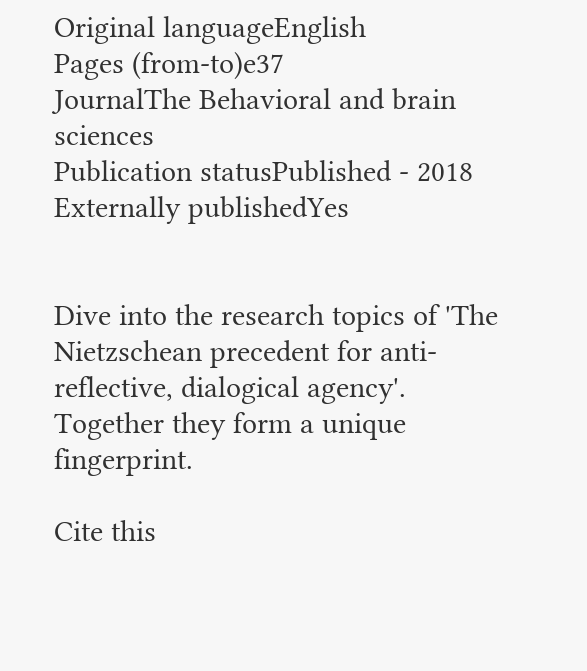Original languageEnglish
Pages (from-to)e37
JournalThe Behavioral and brain sciences
Publication statusPublished - 2018
Externally publishedYes


Dive into the research topics of 'The Nietzschean precedent for anti-reflective, dialogical agency'. Together they form a unique fingerprint.

Cite this